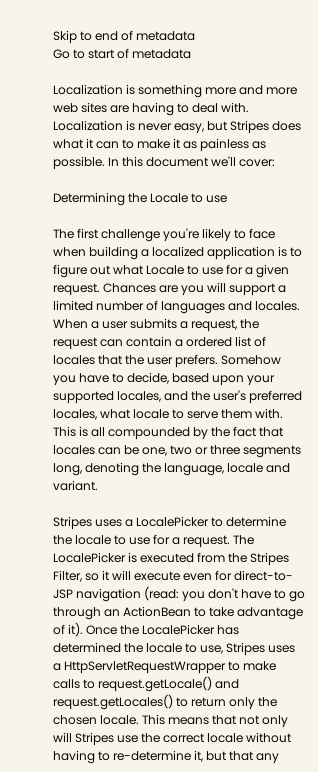Skip to end of metadata
Go to start of metadata

Localization is something more and more web sites are having to deal with. Localization is never easy, but Stripes does what it can to make it as painless as possible. In this document we'll cover:

Determining the Locale to use

The first challenge you're likely to face when building a localized application is to figure out what Locale to use for a given request. Chances are you will support a limited number of languages and locales. When a user submits a request, the request can contain a ordered list of locales that the user prefers. Somehow you have to decide, based upon your supported locales, and the user's preferred locales, what locale to serve them with. This is all compounded by the fact that locales can be one, two or three segments long, denoting the language, locale and variant.

Stripes uses a LocalePicker to determine the locale to use for a request. The LocalePicker is executed from the Stripes Filter, so it will execute even for direct-to-JSP navigation (read: you don't have to go through an ActionBean to take advantage of it). Once the LocalePicker has determined the locale to use, Stripes uses a HttpServletRequestWrapper to make calls to request.getLocale() and request.getLocales() to return only the chosen locale. This means that not only will Stripes use the correct locale without having to re-determine it, but that any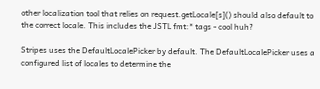other localization tool that relies on request.getLocale[s]() should also default to the correct locale. This includes the JSTL fmt:* tags - cool huh?

Stripes uses the DefaultLocalePicker by default. The DefaultLocalePicker uses a configured list of locales to determine the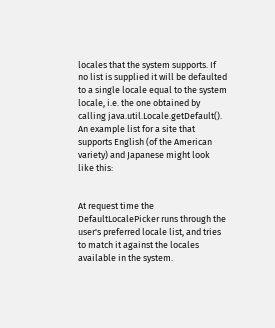locales that the system supports. If no list is supplied it will be defaulted to a single locale equal to the system locale, i.e. the one obtained by calling java.util.Locale.getDefault(). An example list for a site that supports English (of the American variety) and Japanese might look like this:


At request time the DefaultLocalePicker runs through the user's preferred locale list, and tries to match it against the locales available in the system.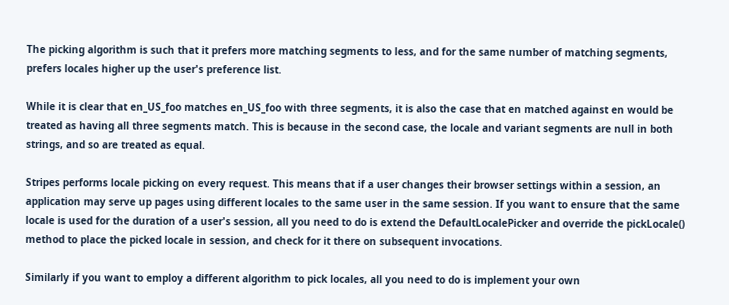The picking algorithm is such that it prefers more matching segments to less, and for the same number of matching segments, prefers locales higher up the user's preference list.

While it is clear that en_US_foo matches en_US_foo with three segments, it is also the case that en matched against en would be treated as having all three segments match. This is because in the second case, the locale and variant segments are null in both strings, and so are treated as equal.

Stripes performs locale picking on every request. This means that if a user changes their browser settings within a session, an application may serve up pages using different locales to the same user in the same session. If you want to ensure that the same locale is used for the duration of a user's session, all you need to do is extend the DefaultLocalePicker and override the pickLocale() method to place the picked locale in session, and check for it there on subsequent invocations.

Similarly if you want to employ a different algorithm to pick locales, all you need to do is implement your own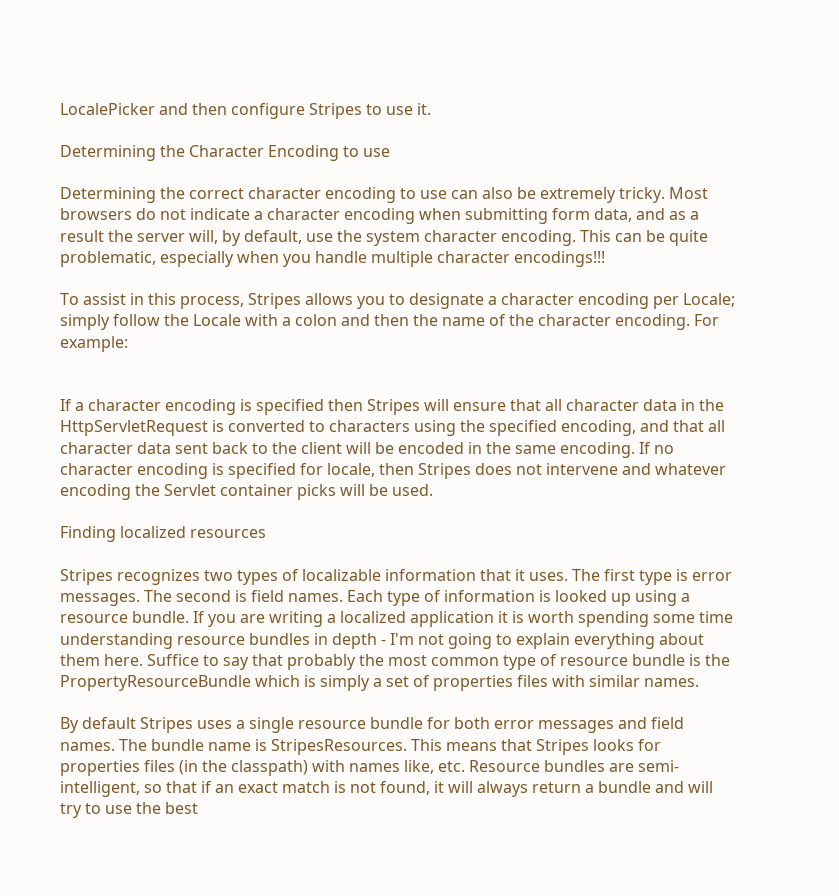LocalePicker and then configure Stripes to use it.

Determining the Character Encoding to use

Determining the correct character encoding to use can also be extremely tricky. Most browsers do not indicate a character encoding when submitting form data, and as a result the server will, by default, use the system character encoding. This can be quite problematic, especially when you handle multiple character encodings!!!

To assist in this process, Stripes allows you to designate a character encoding per Locale; simply follow the Locale with a colon and then the name of the character encoding. For example:


If a character encoding is specified then Stripes will ensure that all character data in the HttpServletRequest is converted to characters using the specified encoding, and that all character data sent back to the client will be encoded in the same encoding. If no character encoding is specified for locale, then Stripes does not intervene and whatever encoding the Servlet container picks will be used.

Finding localized resources

Stripes recognizes two types of localizable information that it uses. The first type is error messages. The second is field names. Each type of information is looked up using a resource bundle. If you are writing a localized application it is worth spending some time understanding resource bundles in depth - I'm not going to explain everything about them here. Suffice to say that probably the most common type of resource bundle is the PropertyResourceBundle which is simply a set of properties files with similar names.

By default Stripes uses a single resource bundle for both error messages and field names. The bundle name is StripesResources. This means that Stripes looks for properties files (in the classpath) with names like, etc. Resource bundles are semi-intelligent, so that if an exact match is not found, it will always return a bundle and will try to use the best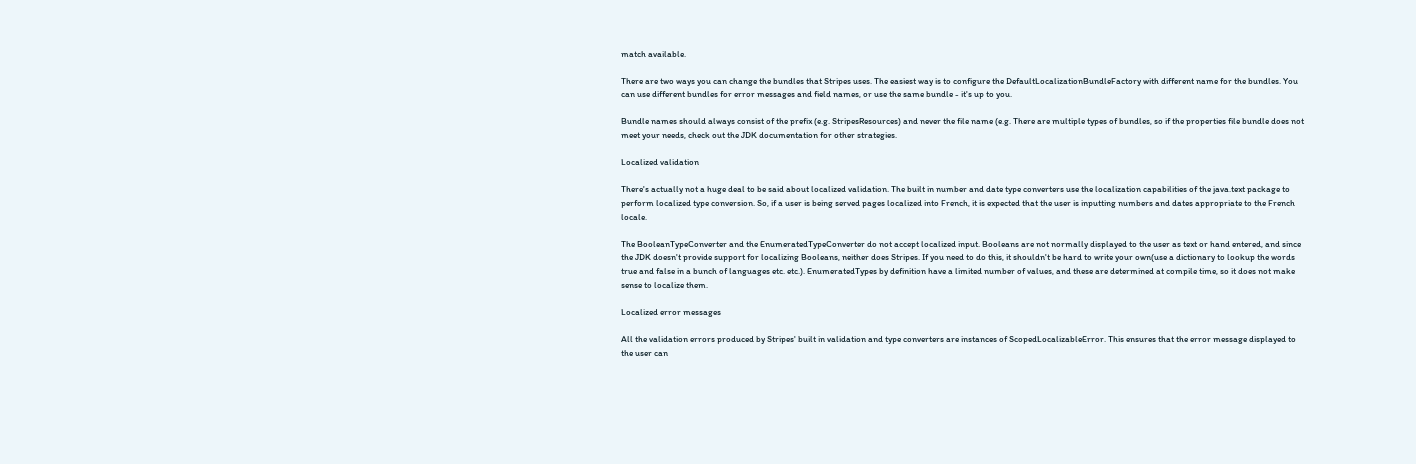match available.

There are two ways you can change the bundles that Stripes uses. The easiest way is to configure the DefaultLocalizationBundleFactory with different name for the bundles. You can use different bundles for error messages and field names, or use the same bundle - it's up to you.

Bundle names should always consist of the prefix (e.g. StripesResources) and never the file name (e.g. There are multiple types of bundles, so if the properties file bundle does not meet your needs, check out the JDK documentation for other strategies.

Localized validation

There's actually not a huge deal to be said about localized validation. The built in number and date type converters use the localization capabilities of the java.text package to perform localized type conversion. So, if a user is being served pages localized into French, it is expected that the user is inputting numbers and dates appropriate to the French locale.

The BooleanTypeConverter and the EnumeratedTypeConverter do not accept localized input. Booleans are not normally displayed to the user as text or hand entered, and since the JDK doesn't provide support for localizing Booleans, neither does Stripes. If you need to do this, it shouldn't be hard to write your own(use a dictionary to lookup the words true and false in a bunch of languages etc. etc.). EnumeratedTypes by definition have a limited number of values, and these are determined at compile time, so it does not make sense to localize them.

Localized error messages

All the validation errors produced by Stripes' built in validation and type converters are instances of ScopedLocalizableError. This ensures that the error message displayed to the user can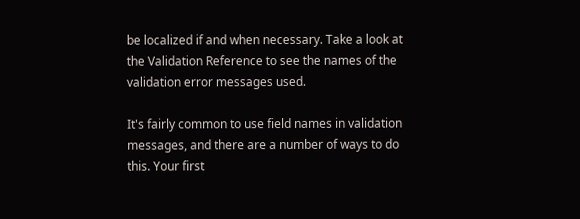be localized if and when necessary. Take a look at the Validation Reference to see the names of the validation error messages used.

It's fairly common to use field names in validation messages, and there are a number of ways to do this. Your first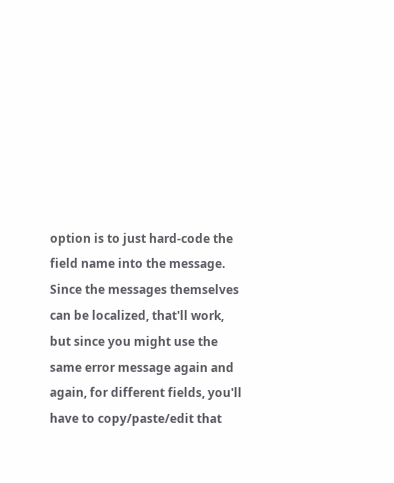option is to just hard-code the field name into the message. Since the messages themselves can be localized, that'll work, but since you might use the same error message again and again, for different fields, you'll have to copy/paste/edit that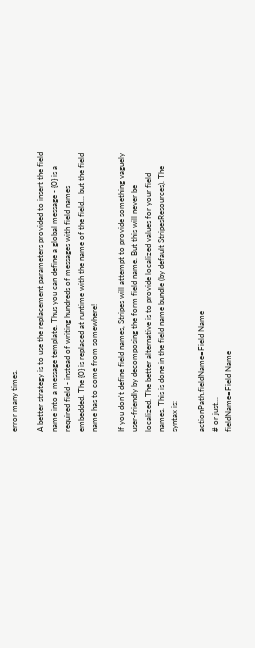error many times.

A better strategy is to use the replacement parameters provided to insert the field name into a message template. Thus you can define a global message - {0} is a required field - instead of writing hundreds of messages with field names embedded. The {0} is replaced at runtime with the name of the field... but the field name has to come from somewhere!

If you don't define field names, Stripes will attempt to provide something vaguely user-friendly by decomposing the form field name. But this will never be localized. The better alternative is to provide localized values for your field names. This is done in the field name bundle (by default StripesResources). The syntax is:

actionPath.fieldName=Field Name
# or just...
fieldName=Field Name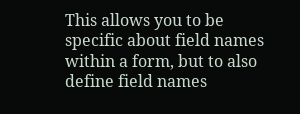This allows you to be specific about field names within a form, but to also define field names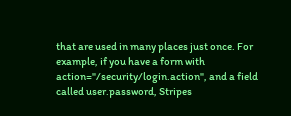that are used in many places just once. For example, if you have a form with action="/security/login.action", and a field called user.password, Stripes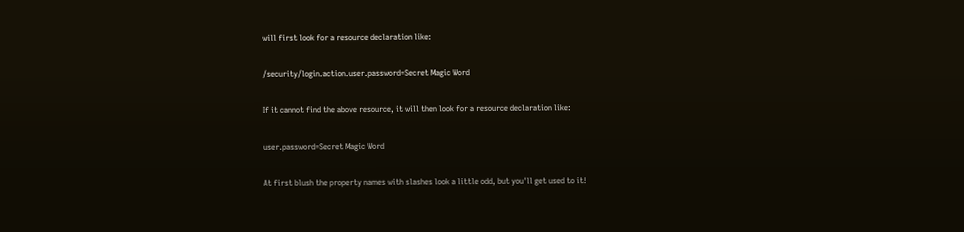will first look for a resource declaration like:

/security/login.action.user.password=Secret Magic Word

If it cannot find the above resource, it will then look for a resource declaration like:

user.password=Secret Magic Word

At first blush the property names with slashes look a little odd, but you'll get used to it!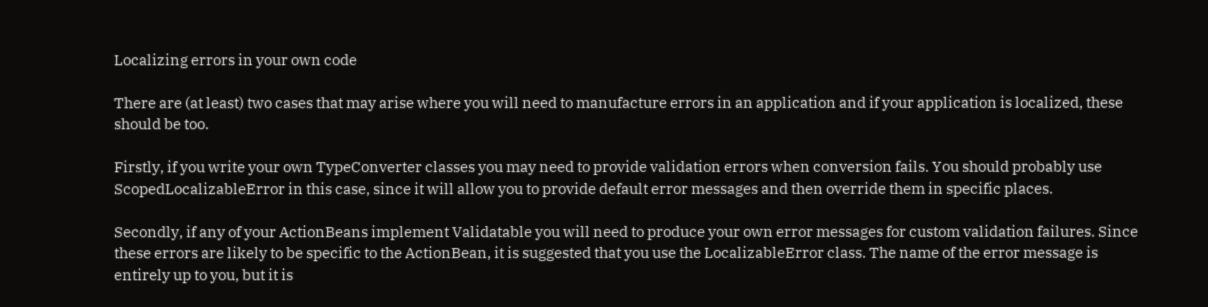Localizing errors in your own code

There are (at least) two cases that may arise where you will need to manufacture errors in an application and if your application is localized, these should be too.

Firstly, if you write your own TypeConverter classes you may need to provide validation errors when conversion fails. You should probably use ScopedLocalizableError in this case, since it will allow you to provide default error messages and then override them in specific places.

Secondly, if any of your ActionBeans implement Validatable you will need to produce your own error messages for custom validation failures. Since these errors are likely to be specific to the ActionBean, it is suggested that you use the LocalizableError class. The name of the error message is entirely up to you, but it is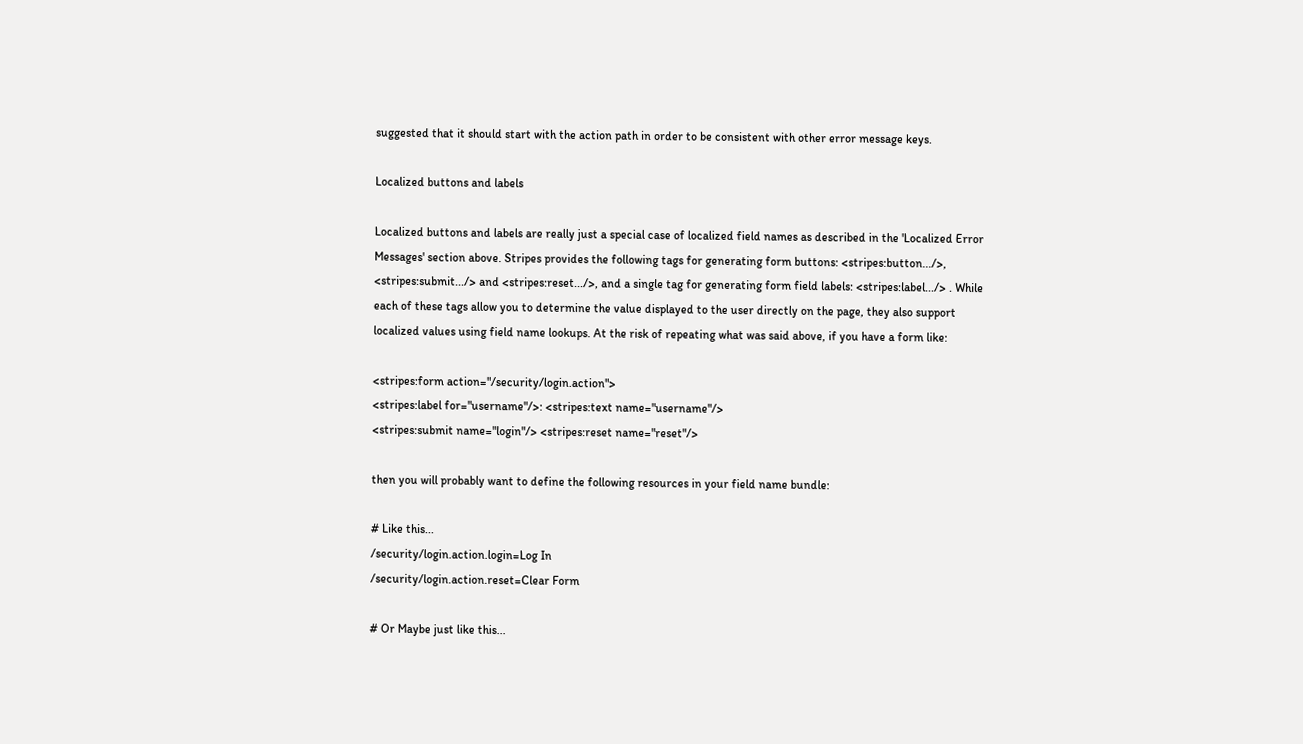suggested that it should start with the action path in order to be consistent with other error message keys.

Localized buttons and labels

Localized buttons and labels are really just a special case of localized field names as described in the 'Localized Error Messages' section above. Stripes provides the following tags for generating form buttons: <stripes:button.../>, <stripes:submit.../> and <stripes:reset.../>, and a single tag for generating form field labels: <stripes:label.../> . While each of these tags allow you to determine the value displayed to the user directly on the page, they also support localized values using field name lookups. At the risk of repeating what was said above, if you have a form like:

<stripes:form action="/security/login.action">
<stripes:label for="username"/>: <stripes:text name="username"/>
<stripes:submit name="login"/> <stripes:reset name="reset"/>

then you will probably want to define the following resources in your field name bundle:

# Like this...
/security/login.action.login=Log In
/security/login.action.reset=Clear Form

# Or Maybe just like this...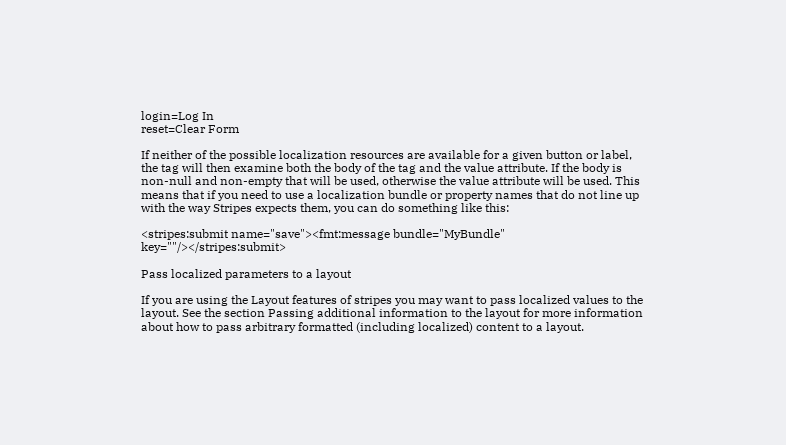login=Log In
reset=Clear Form

If neither of the possible localization resources are available for a given button or label, the tag will then examine both the body of the tag and the value attribute. If the body is non-null and non-empty that will be used, otherwise the value attribute will be used. This means that if you need to use a localization bundle or property names that do not line up with the way Stripes expects them, you can do something like this:

<stripes:submit name="save"><fmt:message bundle="MyBundle" key=""/></stripes:submit>

Pass localized parameters to a layout

If you are using the Layout features of stripes you may want to pass localized values to the layout. See the section Passing additional information to the layout for more information about how to pass arbitrary formatted (including localized) content to a layout.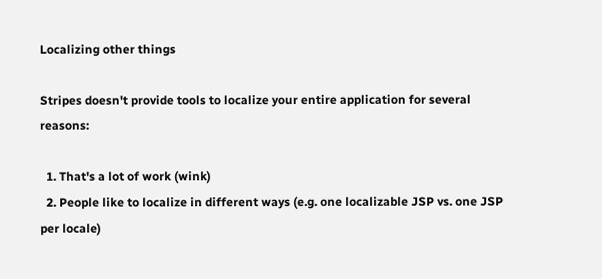Localizing other things

Stripes doesn't provide tools to localize your entire application for several reasons:

  1. That's a lot of work (wink)
  2. People like to localize in different ways (e.g. one localizable JSP vs. one JSP per locale)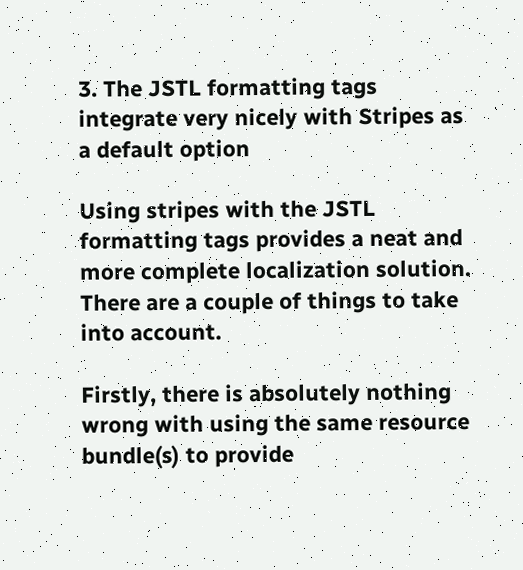3. The JSTL formatting tags integrate very nicely with Stripes as a default option

Using stripes with the JSTL formatting tags provides a neat and more complete localization solution. There are a couple of things to take into account.

Firstly, there is absolutely nothing wrong with using the same resource bundle(s) to provide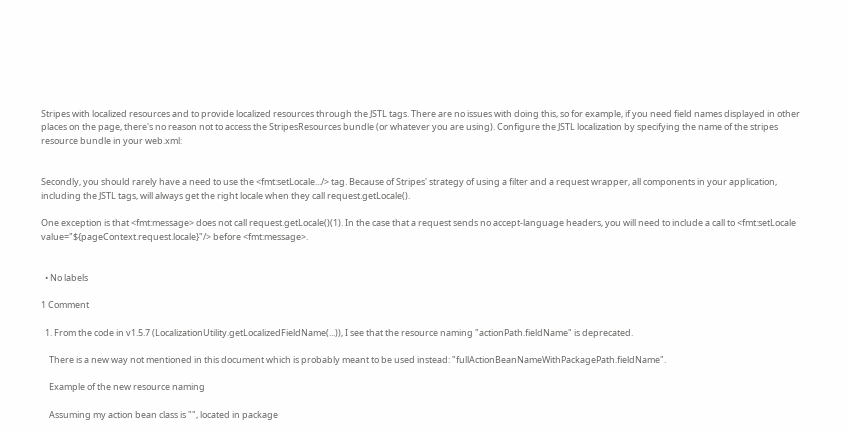Stripes with localized resources and to provide localized resources through the JSTL tags. There are no issues with doing this, so for example, if you need field names displayed in other places on the page, there's no reason not to access the StripesResources bundle (or whatever you are using). Configure the JSTL localization by specifying the name of the stripes resource bundle in your web.xml:


Secondly, you should rarely have a need to use the <fmt:setLocale.../> tag. Because of Stripes' strategy of using a filter and a request wrapper, all components in your application, including the JSTL tags, will always get the right locale when they call request.getLocale().

One exception is that <fmt:message> does not call request.getLocale()(1). In the case that a request sends no accept-language headers, you will need to include a call to <fmt:setLocale value="${pageContext.request.locale}"/> before <fmt:message>.


  • No labels

1 Comment

  1. From the code in v1.5.7 (LocalizationUtility.getLocalizedFieldName(...)), I see that the resource naming "actionPath.fieldName" is deprecated.

    There is a new way not mentioned in this document which is probably meant to be used instead: "fullActionBeanNameWithPackagePath.fieldName".

    Example of the new resource naming

    Assuming my action bean class is "", located in package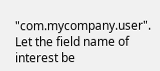"com.mycompany.user". Let the field name of interest be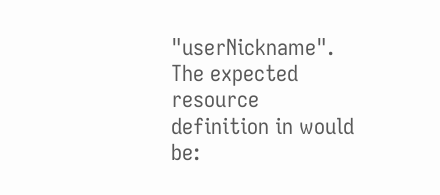"userNickname". The expected resource definition in would be: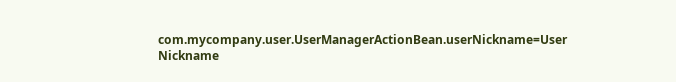com.mycompany.user.UserManagerActionBean.userNickname=User Nickname